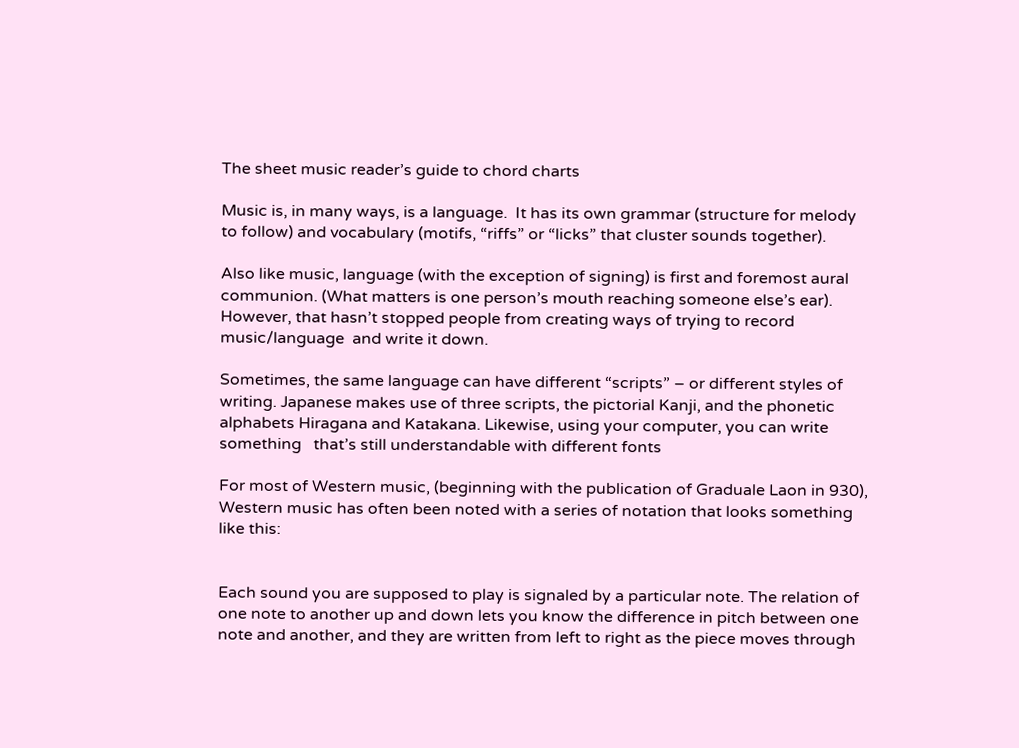The sheet music reader’s guide to chord charts

Music is, in many ways, is a language.  It has its own grammar (structure for melody to follow) and vocabulary (motifs, “riffs” or “licks” that cluster sounds together).

Also like music, language (with the exception of signing) is first and foremost aural communion. (What matters is one person’s mouth reaching someone else’s ear). However, that hasn’t stopped people from creating ways of trying to record music/language  and write it down.

Sometimes, the same language can have different “scripts” – or different styles of writing. Japanese makes use of three scripts, the pictorial Kanji, and the phonetic alphabets Hiragana and Katakana. Likewise, using your computer, you can write something   that’s still understandable with different fonts

For most of Western music, (beginning with the publication of Graduale Laon in 930), Western music has often been noted with a series of notation that looks something like this:


Each sound you are supposed to play is signaled by a particular note. The relation of one note to another up and down lets you know the difference in pitch between one note and another, and they are written from left to right as the piece moves through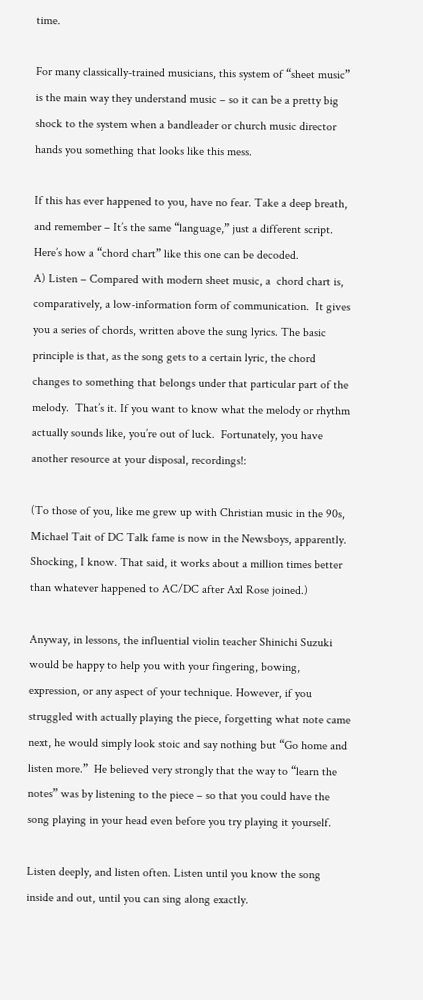time.

For many classically-trained musicians, this system of “sheet music” is the main way they understand music – so it can be a pretty big shock to the system when a bandleader or church music director hands you something that looks like this mess.

If this has ever happened to you, have no fear. Take a deep breath, and remember – It’s the same “language,” just a different script.  Here’s how a “chord chart” like this one can be decoded.
A) Listen – Compared with modern sheet music, a  chord chart is, comparatively, a low-information form of communication.  It gives you a series of chords, written above the sung lyrics. The basic principle is that, as the song gets to a certain lyric, the chord changes to something that belongs under that particular part of the melody.  That’s it. If you want to know what the melody or rhythm actually sounds like, you’re out of luck.  Fortunately, you have another resource at your disposal, recordings!:

(To those of you, like me grew up with Christian music in the 90s, Michael Tait of DC Talk fame is now in the Newsboys, apparently. Shocking, I know. That said, it works about a million times better than whatever happened to AC/DC after Axl Rose joined.)

Anyway, in lessons, the influential violin teacher Shinichi Suzuki would be happy to help you with your fingering, bowing, expression, or any aspect of your technique. However, if you struggled with actually playing the piece, forgetting what note came next, he would simply look stoic and say nothing but “Go home and listen more.”  He believed very strongly that the way to “learn the notes” was by listening to the piece – so that you could have the song playing in your head even before you try playing it yourself.

Listen deeply, and listen often. Listen until you know the song inside and out, until you can sing along exactly.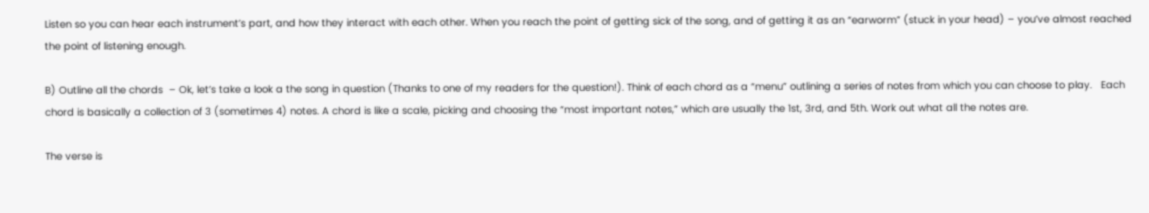Listen so you can hear each instrument’s part, and how they interact with each other. When you reach the point of getting sick of the song, and of getting it as an “earworm” (stuck in your head) – you’ve almost reached the point of listening enough.

B) Outline all the chords  – Ok, let’s take a look a the song in question (Thanks to one of my readers for the question!). Think of each chord as a “menu” outlining a series of notes from which you can choose to play.   Each chord is basically a collection of 3 (sometimes 4) notes. A chord is like a scale, picking and choosing the “most important notes,” which are usually the 1st, 3rd, and 5th. Work out what all the notes are.

The verse is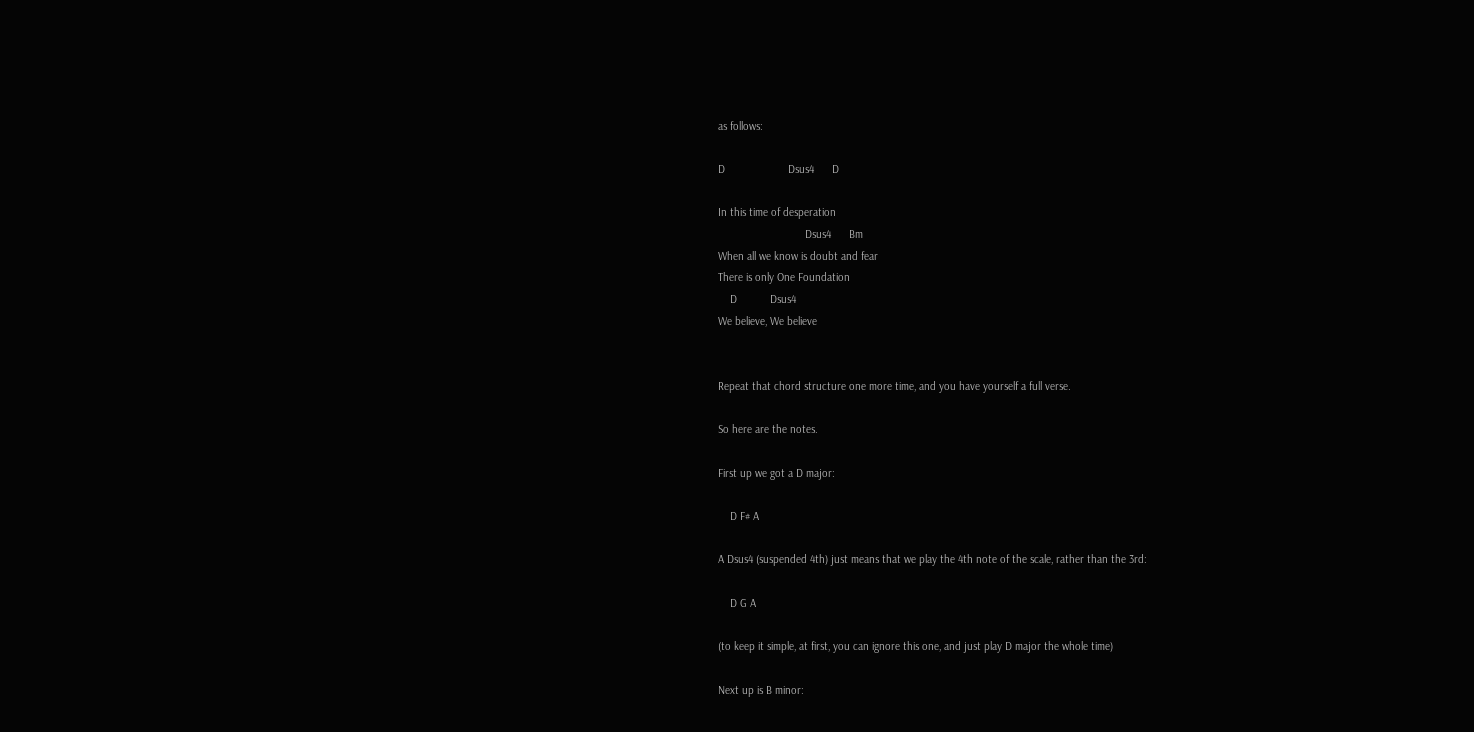as follows:

D                     Dsus4      D

In this time of desperation
                             Dsus4      Bm
When all we know is doubt and fear
There is only One Foundation
    D           Dsus4
We believe, We believe


Repeat that chord structure one more time, and you have yourself a full verse.

So here are the notes.

First up we got a D major:

    D F# A

A Dsus4 (suspended 4th) just means that we play the 4th note of the scale, rather than the 3rd:

    D G A

(to keep it simple, at first, you can ignore this one, and just play D major the whole time)

Next up is B minor: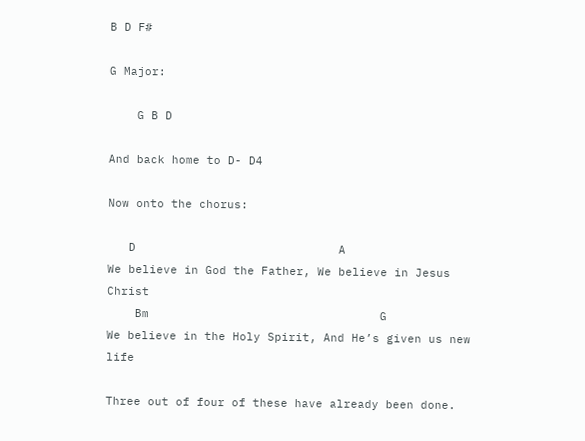B D F#

G Major:

    G B D

And back home to D- D4

Now onto the chorus:

   D                             A
We believe in God the Father, We believe in Jesus Christ
    Bm                                 G
We believe in the Holy Spirit, And He’s given us new life

Three out of four of these have already been done.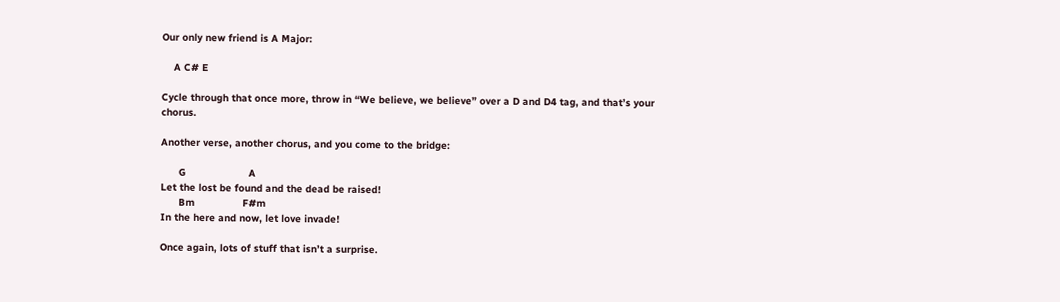Our only new friend is A Major:

    A C# E

Cycle through that once more, throw in “We believe, we believe” over a D and D4 tag, and that’s your chorus.

Another verse, another chorus, and you come to the bridge:

      G                     A
Let the lost be found and the dead be raised!
      Bm                F#m
In the here and now, let love invade!

Once again, lots of stuff that isn’t a surprise.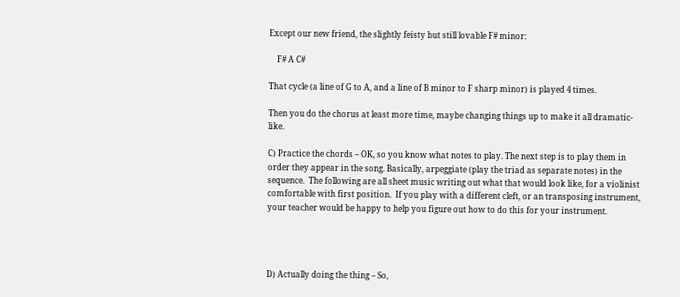Except our new friend, the slightly feisty but still lovable F# minor:

    F# A C#

That cycle (a line of G to A, and a line of B minor to F sharp minor) is played 4 times.

Then you do the chorus at least more time, maybe changing things up to make it all dramatic-like.

C) Practice the chords – OK, so you know what notes to play. The next step is to play them in order they appear in the song. Basically, arpeggiate (play the triad as separate notes) in the sequence.  The following are all sheet music writing out what that would look like, for a violinist comfortable with first position.  If you play with a different cleft, or an transposing instrument, your teacher would be happy to help you figure out how to do this for your instrument.




D) Actually doing the thing – So,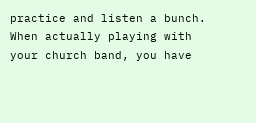practice and listen a bunch. When actually playing with your church band, you have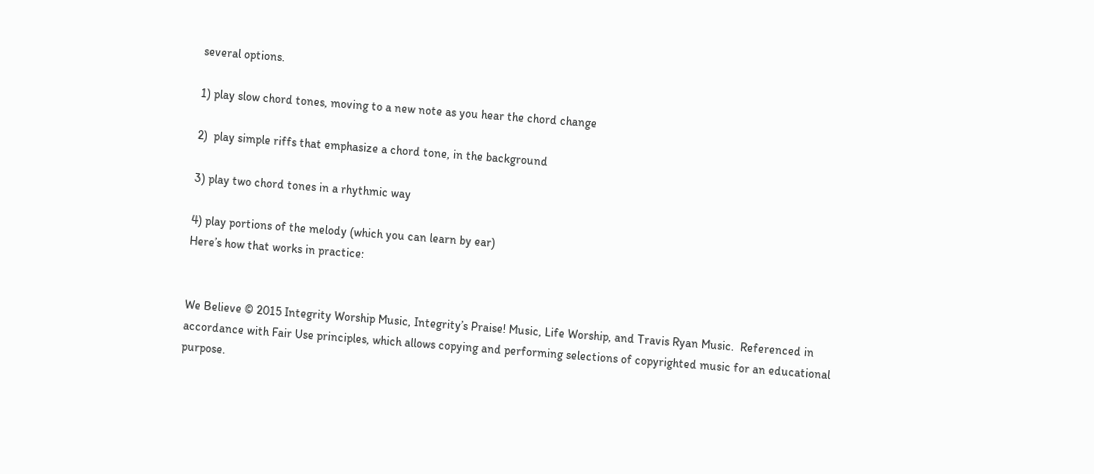several options.

1) play slow chord tones, moving to a new note as you hear the chord change

2)  play simple riffs that emphasize a chord tone, in the background

3) play two chord tones in a rhythmic way

4) play portions of the melody (which you can learn by ear)
Here’s how that works in practice:


We Believe © 2015 Integrity Worship Music, Integrity’s Praise! Music, Life Worship, and Travis Ryan Music.  Referenced in accordance with Fair Use principles, which allows copying and performing selections of copyrighted music for an educational purpose.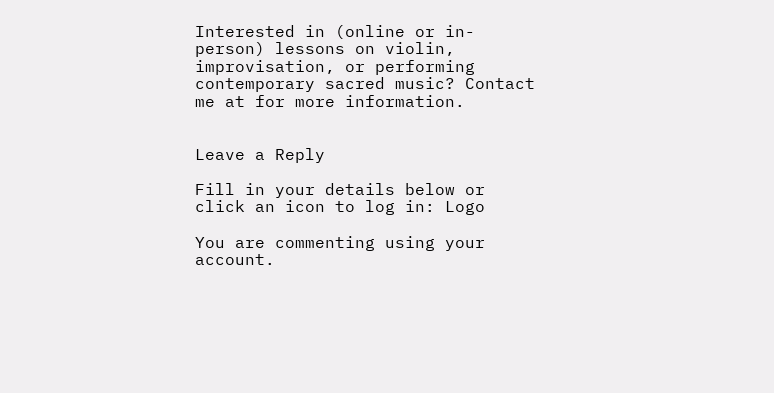Interested in (online or in-person) lessons on violin, improvisation, or performing contemporary sacred music? Contact me at for more information.


Leave a Reply

Fill in your details below or click an icon to log in: Logo

You are commenting using your account.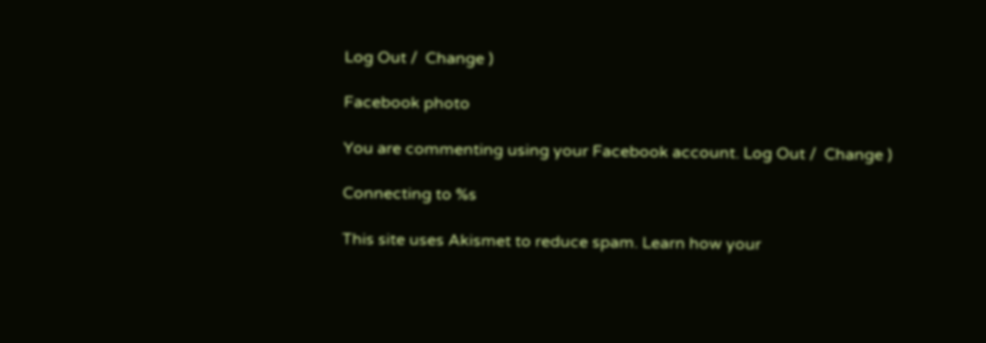Log Out /  Change )

Facebook photo

You are commenting using your Facebook account. Log Out /  Change )

Connecting to %s

This site uses Akismet to reduce spam. Learn how your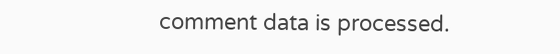comment data is processed.